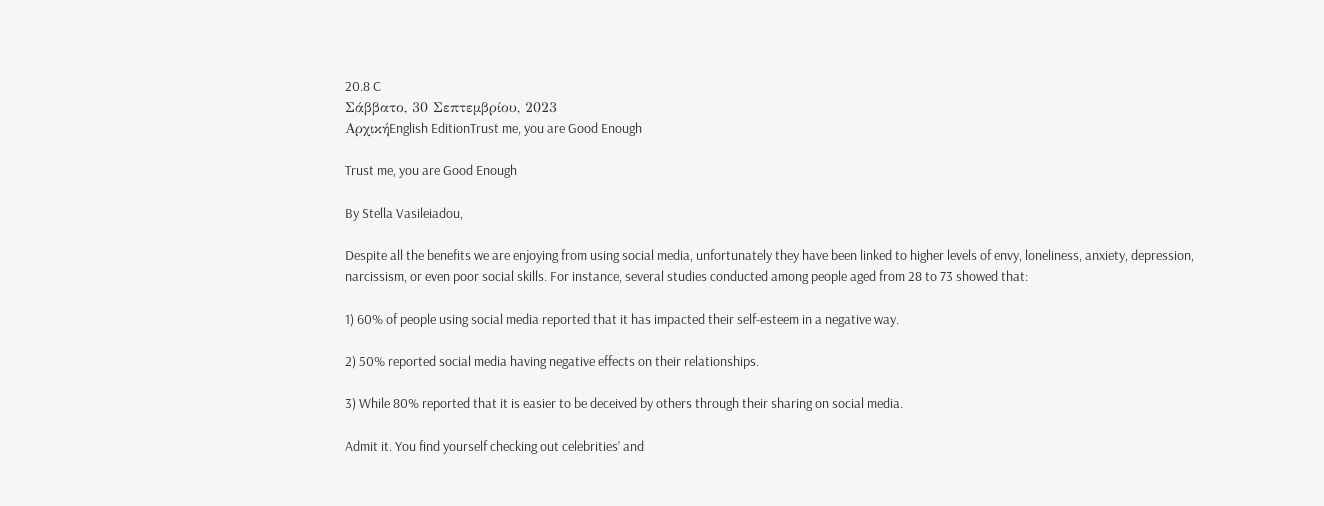20.8 C
Σάββατο, 30 Σεπτεμβρίου, 2023
ΑρχικήEnglish EditionTrust me, you are Good Enough

Trust me, you are Good Enough

By Stella Vasileiadou,

Despite all the benefits we are enjoying from using social media, unfortunately they have been linked to higher levels of envy, loneliness, anxiety, depression, narcissism, or even poor social skills. For instance, several studies conducted among people aged from 28 to 73 showed that:

1) 60% of people using social media reported that it has impacted their self-esteem in a negative way.

2) 50% reported social media having negative effects on their relationships.

3) While 80% reported that it is easier to be deceived by others through their sharing on social media.

Admit it. You find yourself checking out celebrities’ and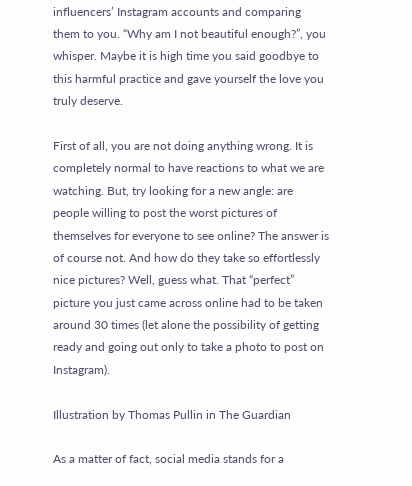influencers’ Instagram accounts and comparing them to you. “Why am I not beautiful enough?”, you whisper. Maybe it is high time you said goodbye to this harmful practice and gave yourself the love you truly deserve.

First of all, you are not doing anything wrong. It is completely normal to have reactions to what we are watching. But, try looking for a new angle: are people willing to post the worst pictures of themselves for everyone to see online? The answer is of course not. And how do they take so effortlessly nice pictures? Well, guess what. That “perfect” picture you just came across online had to be taken around 30 times (let alone the possibility of getting ready and going out only to take a photo to post on Instagram).

Illustration by Thomas Pullin in The Guardian

As a matter of fact, social media stands for a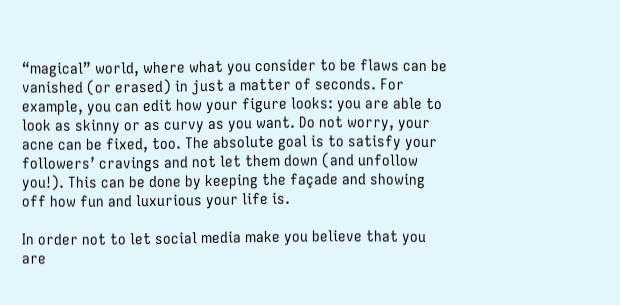“magical” world, where what you consider to be flaws can be vanished (or erased) in just a matter of seconds. For example, you can edit how your figure looks: you are able to look as skinny or as curvy as you want. Do not worry, your acne can be fixed, too. The absolute goal is to satisfy your followers’ cravings and not let them down (and unfollow you!). This can be done by keeping the façade and showing off how fun and luxurious your life is.

In order not to let social media make you believe that you are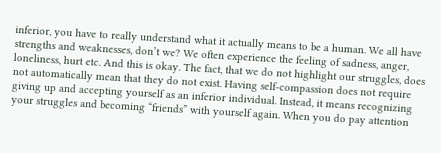inferior, you have to really understand what it actually means to be a human. We all have strengths and weaknesses, don’t we? We often experience the feeling of sadness, anger, loneliness, hurt etc. And this is okay. The fact, that we do not highlight our struggles, does not automatically mean that they do not exist. Having self-compassion does not require giving up and accepting yourself as an inferior individual. Instead, it means recognizing your struggles and becoming “friends” with yourself again. When you do pay attention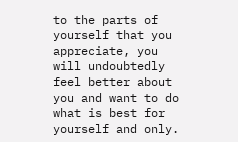to the parts of yourself that you appreciate, you will undoubtedly feel better about you and want to do what is best for yourself and only.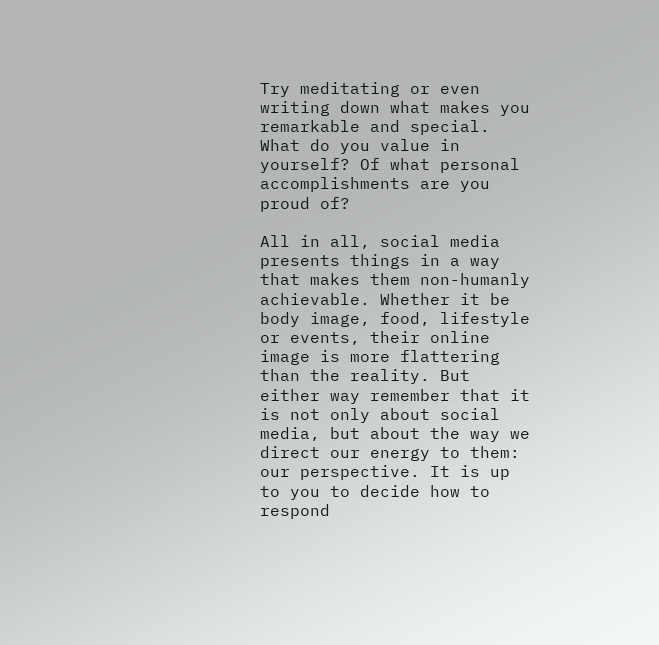Try meditating or even writing down what makes you remarkable and special. What do you value in yourself? Of what personal accomplishments are you proud of?

All in all, social media presents things in a way that makes them non-humanly achievable. Whether it be body image, food, lifestyle or events, their online image is more flattering than the reality. But either way remember that it is not only about social media, but about the way we direct our energy to them: our perspective. It is up to you to decide how to respond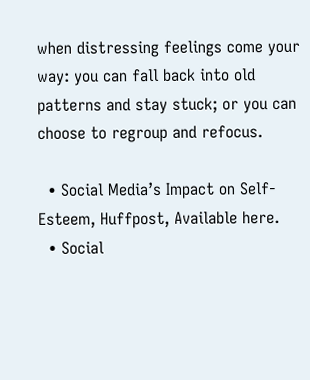when distressing feelings come your way: you can fall back into old patterns and stay stuck; or you can choose to regroup and refocus.

  • Social Media’s Impact on Self-Esteem, Huffpost, Available here.
  • Social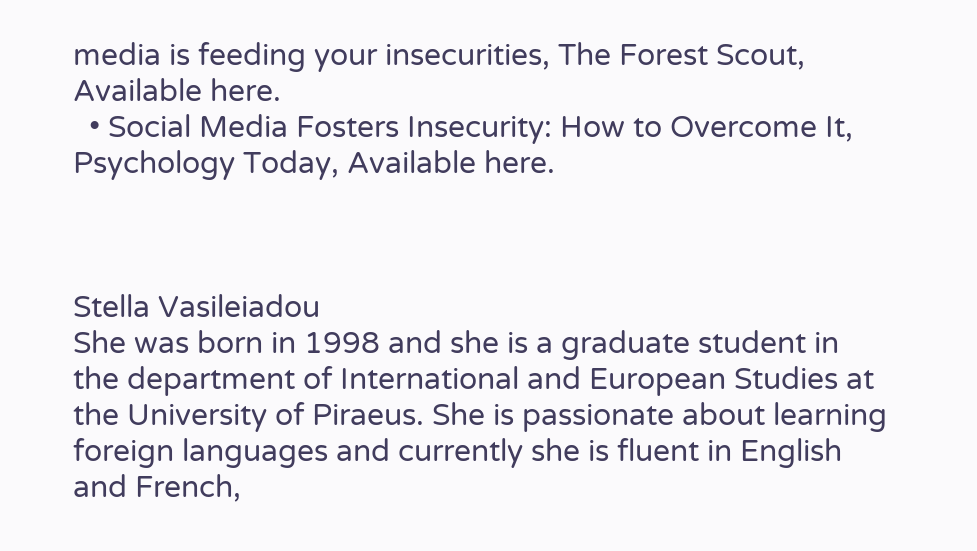media is feeding your insecurities, The Forest Scout, Available here.
  • Social Media Fosters Insecurity: How to Overcome It, Psychology Today, Available here.



Stella Vasileiadou
She was born in 1998 and she is a graduate student in the department of International and European Studies at the University of Piraeus. She is passionate about learning foreign languages and currently she is fluent in English and French,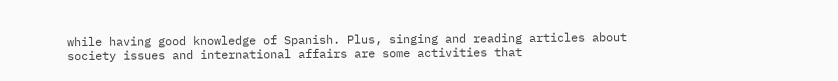while having good knowledge of Spanish. Plus, singing and reading articles about society issues and international affairs are some activities that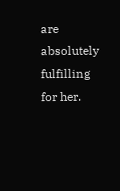are absolutely fulfilling for her.